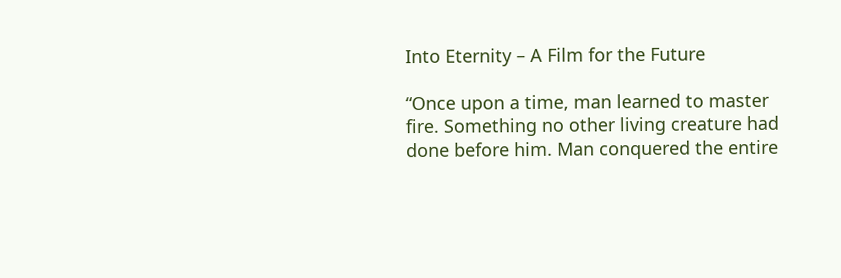Into Eternity – A Film for the Future

“Once upon a time, man learned to master fire. Something no other living creature had done before him. Man conquered the entire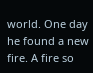world. One day he found a new fire. A fire so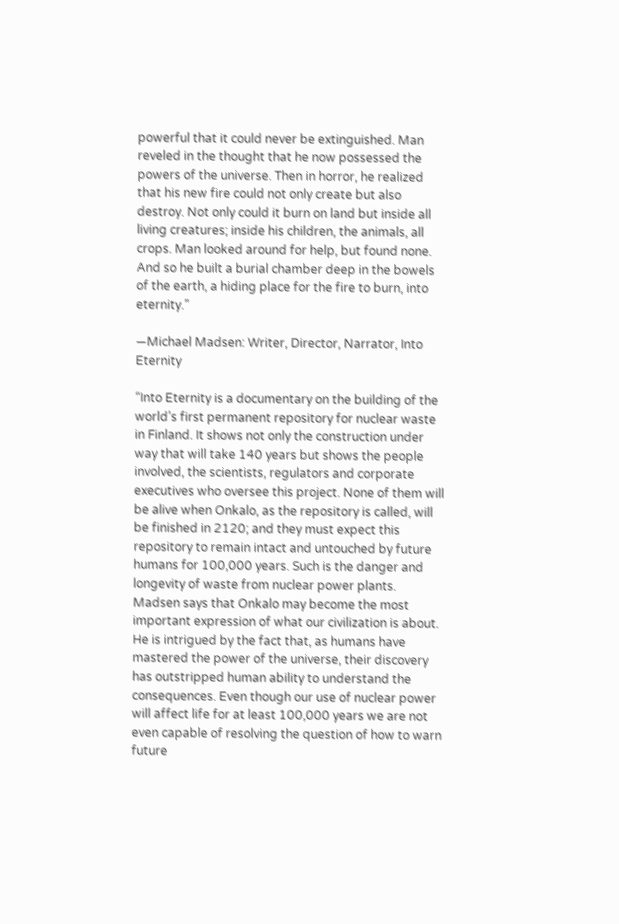powerful that it could never be extinguished. Man reveled in the thought that he now possessed the powers of the universe. Then in horror, he realized that his new fire could not only create but also destroy. Not only could it burn on land but inside all living creatures; inside his children, the animals, all crops. Man looked around for help, but found none. And so he built a burial chamber deep in the bowels of the earth, a hiding place for the fire to burn, into eternity.”

—Michael Madsen: Writer, Director, Narrator, Into Eternity

“Into Eternity is a documentary on the building of the world’s first permanent repository for nuclear waste in Finland. It shows not only the construction under way that will take 140 years but shows the people involved, the scientists, regulators and corporate executives who oversee this project. None of them will be alive when Onkalo, as the repository is called, will be finished in 2120; and they must expect this repository to remain intact and untouched by future humans for 100,000 years. Such is the danger and longevity of waste from nuclear power plants.
Madsen says that Onkalo may become the most important expression of what our civilization is about. He is intrigued by the fact that, as humans have mastered the power of the universe, their discovery has outstripped human ability to understand the consequences. Even though our use of nuclear power will affect life for at least 100,000 years we are not even capable of resolving the question of how to warn future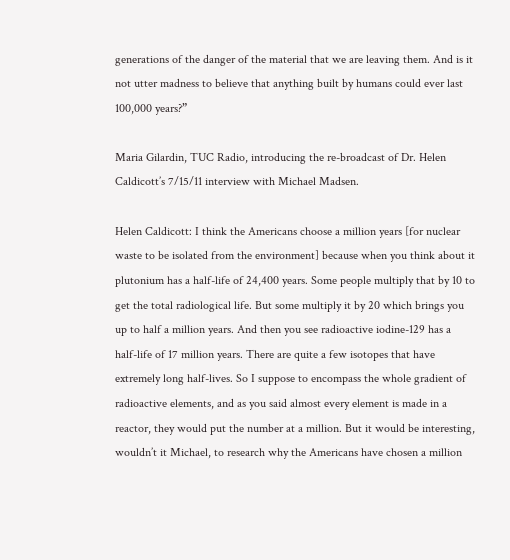generations of the danger of the material that we are leaving them. And is it not utter madness to believe that anything built by humans could ever last 100,000 years?”

Maria Gilardin, TUC Radio, introducing the re-broadcast of Dr. Helen Caldicott’s 7/15/11 interview with Michael Madsen.

Helen Caldicott: I think the Americans choose a million years [for nuclear waste to be isolated from the environment] because when you think about it plutonium has a half-life of 24,400 years. Some people multiply that by 10 to get the total radiological life. But some multiply it by 20 which brings you up to half a million years. And then you see radioactive iodine-129 has a half-life of 17 million years. There are quite a few isotopes that have extremely long half-lives. So I suppose to encompass the whole gradient of radioactive elements, and as you said almost every element is made in a reactor, they would put the number at a million. But it would be interesting, wouldn’t it Michael, to research why the Americans have chosen a million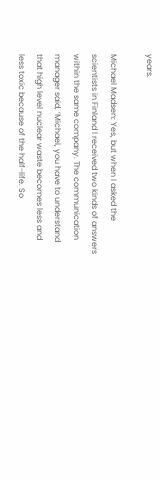years.

Michael Madsen: Yes, but when I asked the scientists in Finland I received two kinds of answers within the same company. The communication manager said, ‘Michael, you have to understand that high level nuclear waste becomes less and less toxic because of the half-life. So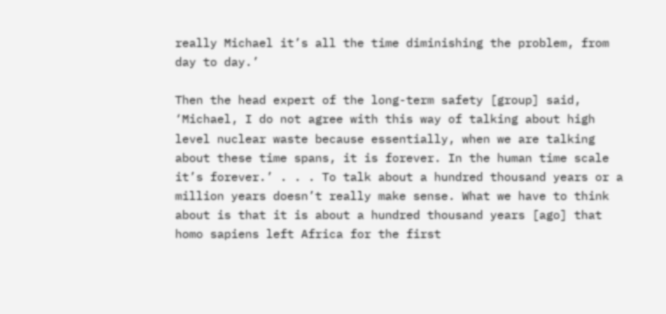really Michael it’s all the time diminishing the problem, from day to day.’

Then the head expert of the long-term safety [group] said, ‘Michael, I do not agree with this way of talking about high level nuclear waste because essentially, when we are talking about these time spans, it is forever. In the human time scale it’s forever.’ . . . To talk about a hundred thousand years or a million years doesn’t really make sense. What we have to think about is that it is about a hundred thousand years [ago] that homo sapiens left Africa for the first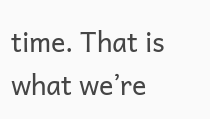time. That is what we’re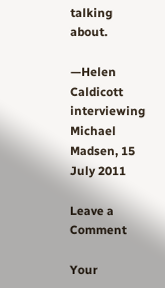talking about.

—Helen Caldicott interviewing Michael Madsen, 15 July 2011

Leave a Comment

Your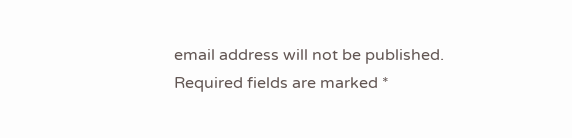email address will not be published. Required fields are marked *